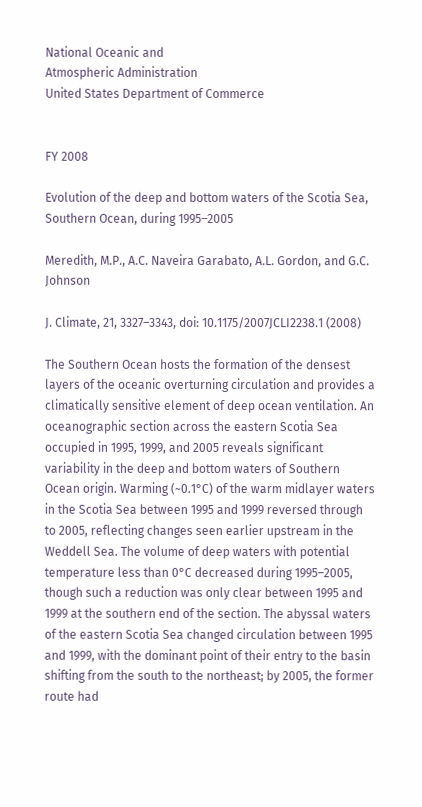National Oceanic and
Atmospheric Administration
United States Department of Commerce


FY 2008

Evolution of the deep and bottom waters of the Scotia Sea, Southern Ocean, during 1995–2005

Meredith, M.P., A.C. Naveira Garabato, A.L. Gordon, and G.C. Johnson

J. Climate, 21, 3327–3343, doi: 10.1175/2007JCLI2238.1 (2008)

The Southern Ocean hosts the formation of the densest layers of the oceanic overturning circulation and provides a climatically sensitive element of deep ocean ventilation. An oceanographic section across the eastern Scotia Sea occupied in 1995, 1999, and 2005 reveals significant variability in the deep and bottom waters of Southern Ocean origin. Warming (~0.1°C) of the warm midlayer waters in the Scotia Sea between 1995 and 1999 reversed through to 2005, reflecting changes seen earlier upstream in the Weddell Sea. The volume of deep waters with potential temperature less than 0°C decreased during 1995–2005, though such a reduction was only clear between 1995 and 1999 at the southern end of the section. The abyssal waters of the eastern Scotia Sea changed circulation between 1995 and 1999, with the dominant point of their entry to the basin shifting from the south to the northeast; by 2005, the former route had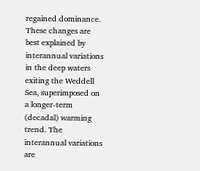regained dominance. These changes are best explained by interannual variations in the deep waters exiting the Weddell Sea, superimposed on a longer-term (decadal) warming trend. The interannual variations are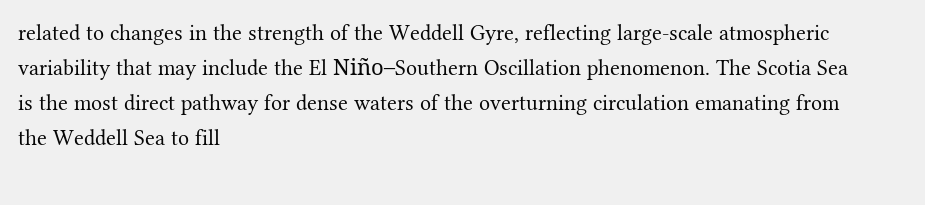related to changes in the strength of the Weddell Gyre, reflecting large-scale atmospheric variability that may include the El Niño–Southern Oscillation phenomenon. The Scotia Sea is the most direct pathway for dense waters of the overturning circulation emanating from the Weddell Sea to fill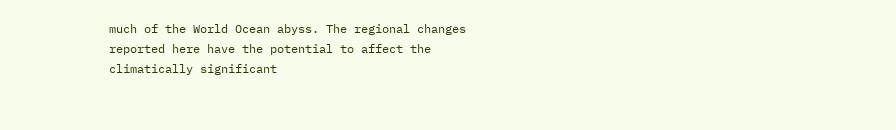much of the World Ocean abyss. The regional changes reported here have the potential to affect the climatically significant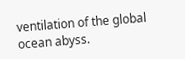ventilation of the global ocean abyss.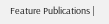Feature Publications |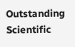Outstanding Scientific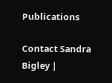Publications

Contact Sandra Bigley |